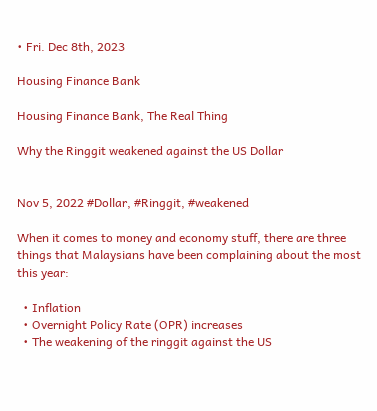• Fri. Dec 8th, 2023

Housing Finance Bank

Housing Finance Bank, The Real Thing

Why the Ringgit weakened against the US Dollar


Nov 5, 2022 #Dollar, #Ringgit, #weakened

When it comes to money and economy stuff, there are three things that Malaysians have been complaining about the most this year:

  • Inflation
  • Overnight Policy Rate (OPR) increases
  • The weakening of the ringgit against the US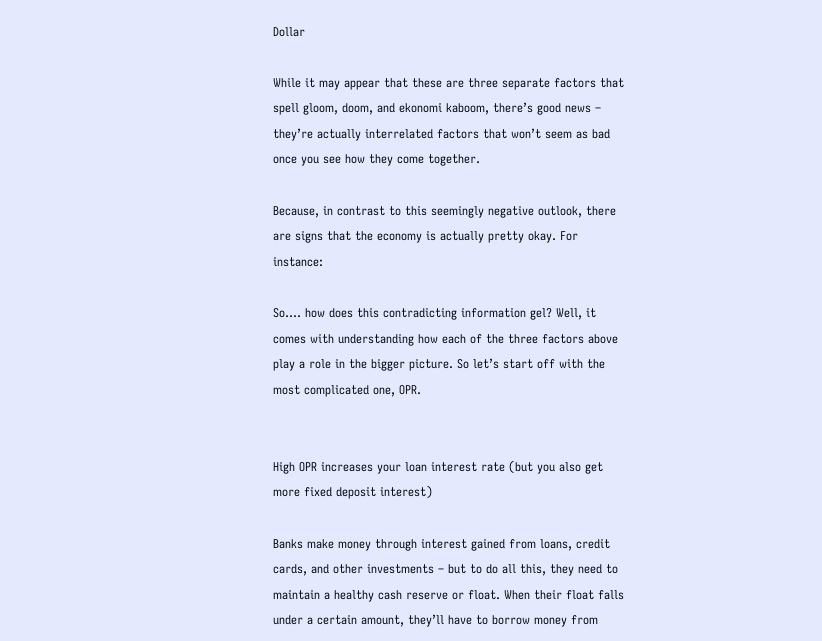Dollar

While it may appear that these are three separate factors that spell gloom, doom, and ekonomi kaboom, there’s good news – they’re actually interrelated factors that won’t seem as bad once you see how they come together.

Because, in contrast to this seemingly negative outlook, there are signs that the economy is actually pretty okay. For instance:

So…. how does this contradicting information gel? Well, it comes with understanding how each of the three factors above play a role in the bigger picture. So let’s start off with the most complicated one, OPR.


High OPR increases your loan interest rate (but you also get more fixed deposit interest)

Banks make money through interest gained from loans, credit cards, and other investments – but to do all this, they need to maintain a healthy cash reserve or float. When their float falls under a certain amount, they’ll have to borrow money from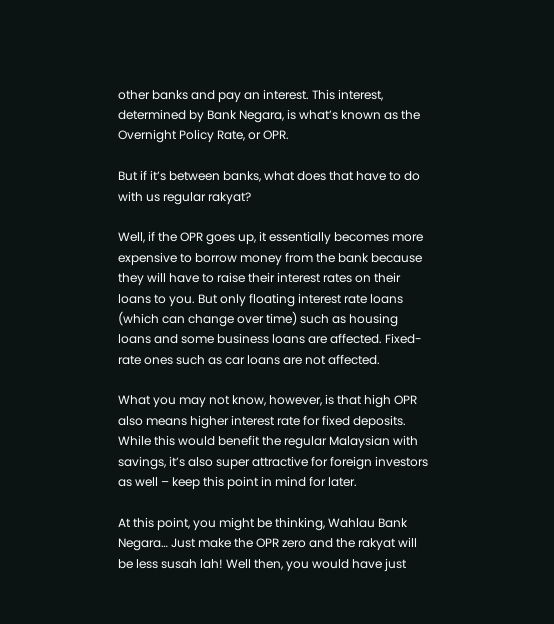other banks and pay an interest. This interest, determined by Bank Negara, is what’s known as the Overnight Policy Rate, or OPR.

But if it’s between banks, what does that have to do with us regular rakyat?

Well, if the OPR goes up, it essentially becomes more expensive to borrow money from the bank because they will have to raise their interest rates on their loans to you. But only floating interest rate loans (which can change over time) such as housing loans and some business loans are affected. Fixed-rate ones such as car loans are not affected.

What you may not know, however, is that high OPR also means higher interest rate for fixed deposits. While this would benefit the regular Malaysian with savings, it’s also super attractive for foreign investors as well – keep this point in mind for later.

At this point, you might be thinking, Wahlau Bank Negara… Just make the OPR zero and the rakyat will be less susah lah! Well then, you would have just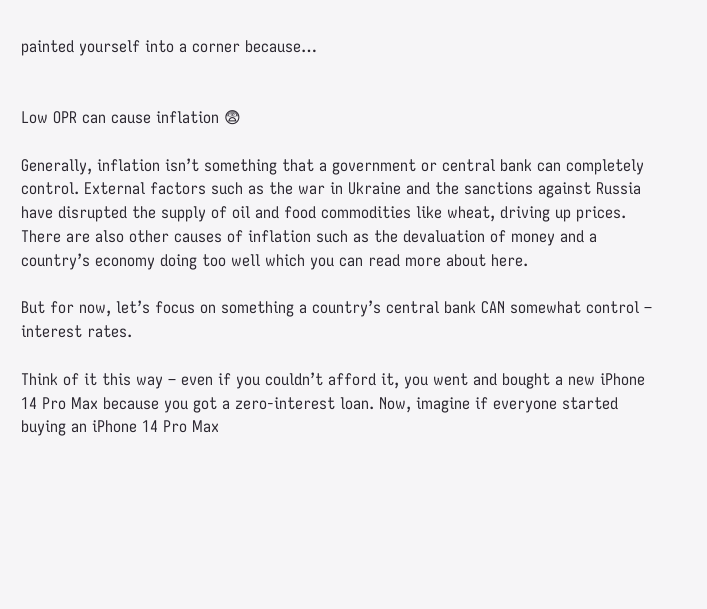painted yourself into a corner because…


Low OPR can cause inflation 😨

Generally, inflation isn’t something that a government or central bank can completely control. External factors such as the war in Ukraine and the sanctions against Russia have disrupted the supply of oil and food commodities like wheat, driving up prices. There are also other causes of inflation such as the devaluation of money and a country’s economy doing too well which you can read more about here.

But for now, let’s focus on something a country’s central bank CAN somewhat control – interest rates.

Think of it this way – even if you couldn’t afford it, you went and bought a new iPhone 14 Pro Max because you got a zero-interest loan. Now, imagine if everyone started buying an iPhone 14 Pro Max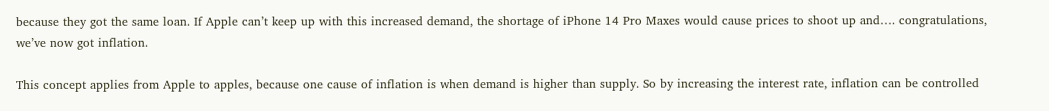because they got the same loan. If Apple can’t keep up with this increased demand, the shortage of iPhone 14 Pro Maxes would cause prices to shoot up and…. congratulations, we’ve now got inflation.

This concept applies from Apple to apples, because one cause of inflation is when demand is higher than supply. So by increasing the interest rate, inflation can be controlled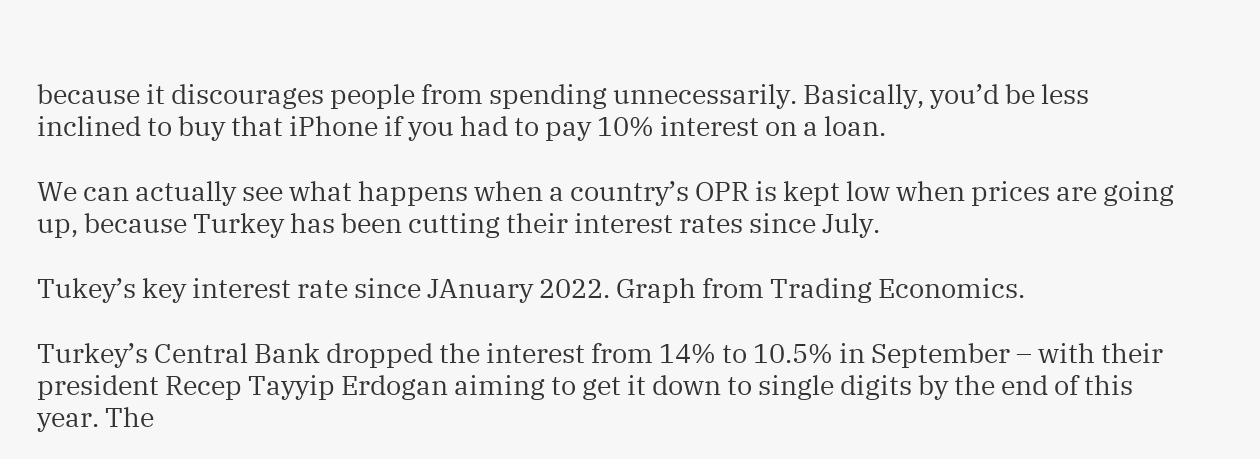because it discourages people from spending unnecessarily. Basically, you’d be less inclined to buy that iPhone if you had to pay 10% interest on a loan.

We can actually see what happens when a country’s OPR is kept low when prices are going up, because Turkey has been cutting their interest rates since July.

Tukey’s key interest rate since JAnuary 2022. Graph from Trading Economics.

Turkey’s Central Bank dropped the interest from 14% to 10.5% in September – with their president Recep Tayyip Erdogan aiming to get it down to single digits by the end of this year. The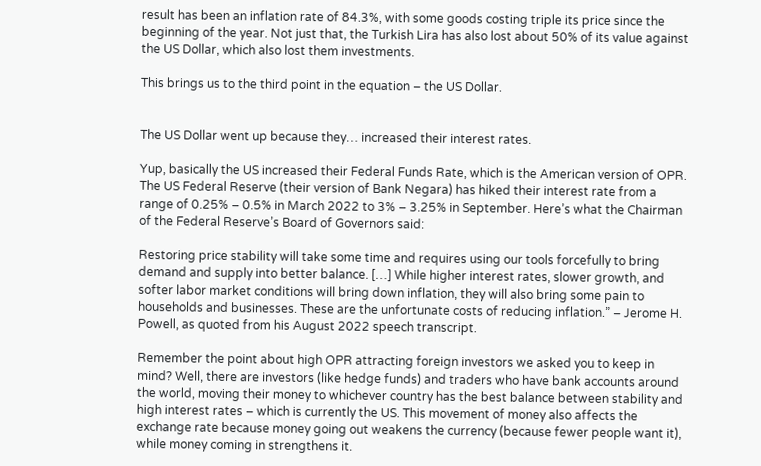result has been an inflation rate of 84.3%, with some goods costing triple its price since the beginning of the year. Not just that, the Turkish Lira has also lost about 50% of its value against the US Dollar, which also lost them investments.

This brings us to the third point in the equation – the US Dollar.


The US Dollar went up because they… increased their interest rates.

Yup, basically the US increased their Federal Funds Rate, which is the American version of OPR. The US Federal Reserve (their version of Bank Negara) has hiked their interest rate from a range of 0.25% – 0.5% in March 2022 to 3% – 3.25% in September. Here’s what the Chairman of the Federal Reserve’s Board of Governors said:

Restoring price stability will take some time and requires using our tools forcefully to bring demand and supply into better balance. […] While higher interest rates, slower growth, and softer labor market conditions will bring down inflation, they will also bring some pain to households and businesses. These are the unfortunate costs of reducing inflation.” – Jerome H. Powell, as quoted from his August 2022 speech transcript.

Remember the point about high OPR attracting foreign investors we asked you to keep in mind? Well, there are investors (like hedge funds) and traders who have bank accounts around the world, moving their money to whichever country has the best balance between stability and high interest rates – which is currently the US. This movement of money also affects the exchange rate because money going out weakens the currency (because fewer people want it), while money coming in strengthens it.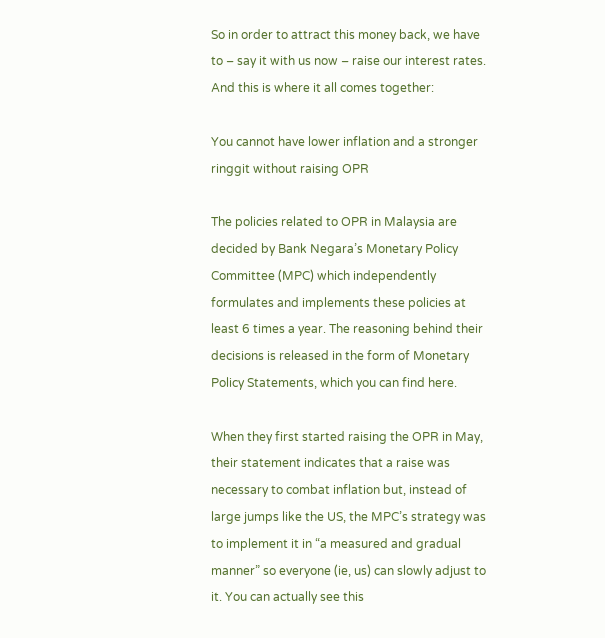So in order to attract this money back, we have to – say it with us now – raise our interest rates. And this is where it all comes together:

You cannot have lower inflation and a stronger ringgit without raising OPR

The policies related to OPR in Malaysia are decided by Bank Negara’s Monetary Policy Committee (MPC) which independently formulates and implements these policies at least 6 times a year. The reasoning behind their decisions is released in the form of Monetary Policy Statements, which you can find here.

When they first started raising the OPR in May, their statement indicates that a raise was necessary to combat inflation but, instead of large jumps like the US, the MPC’s strategy was to implement it in “a measured and gradual manner” so everyone (ie, us) can slowly adjust to it. You can actually see this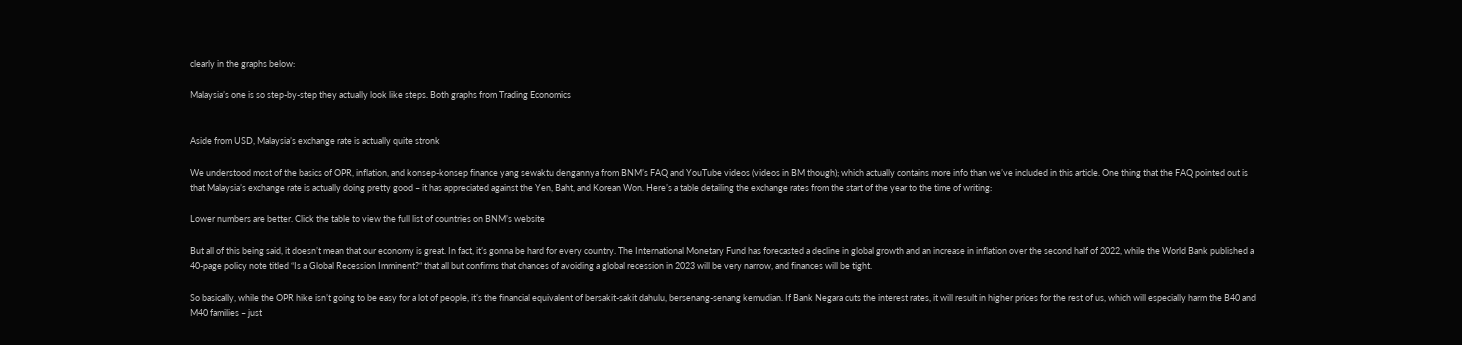clearly in the graphs below:

Malaysia’s one is so step-by-step they actually look like steps. Both graphs from Trading Economics


Aside from USD, Malaysia’s exchange rate is actually quite stronk

We understood most of the basics of OPR, inflation, and konsep-konsep finance yang sewaktu dengannya from BNM’s FAQ and YouTube videos (videos in BM though); which actually contains more info than we’ve included in this article. One thing that the FAQ pointed out is that Malaysia’s exchange rate is actually doing pretty good – it has appreciated against the Yen, Baht, and Korean Won. Here’s a table detailing the exchange rates from the start of the year to the time of writing:

Lower numbers are better. Click the table to view the full list of countries on BNM’s website

But all of this being said, it doesn’t mean that our economy is great. In fact, it’s gonna be hard for every country. The International Monetary Fund has forecasted a decline in global growth and an increase in inflation over the second half of 2022, while the World Bank published a 40-page policy note titled “Is a Global Recession Imminent?“ that all but confirms that chances of avoiding a global recession in 2023 will be very narrow, and finances will be tight.

So basically, while the OPR hike isn’t going to be easy for a lot of people, it’s the financial equivalent of bersakit-sakit dahulu, bersenang-senang kemudian. If Bank Negara cuts the interest rates, it will result in higher prices for the rest of us, which will especially harm the B40 and M40 families – just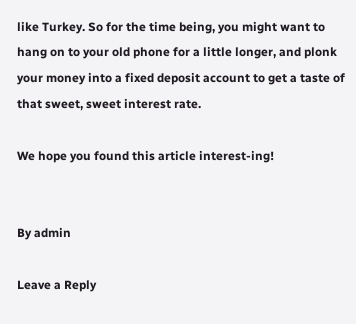like Turkey. So for the time being, you might want to hang on to your old phone for a little longer, and plonk your money into a fixed deposit account to get a taste of that sweet, sweet interest rate.

We hope you found this article interest-ing!


By admin

Leave a Reply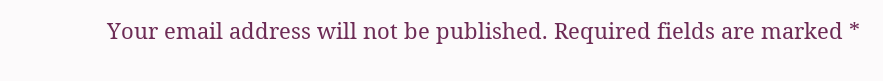Your email address will not be published. Required fields are marked *